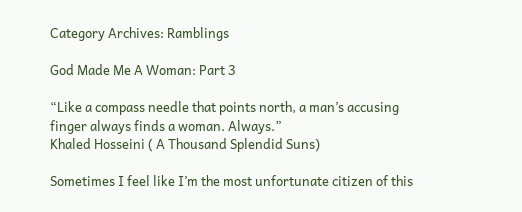Category Archives: Ramblings

God Made Me A Woman: Part 3

“Like a compass needle that points north, a man’s accusing finger always finds a woman. Always.”
Khaled Hosseini ( A Thousand Splendid Suns)

Sometimes I feel like I’m the most unfortunate citizen of this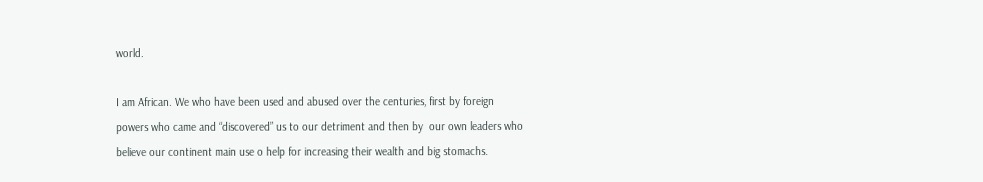world.

I am African. We who have been used and abused over the centuries, first by foreign powers who came and “discovered” us to our detriment and then by  our own leaders who believe our continent main use o help for increasing their wealth and big stomachs.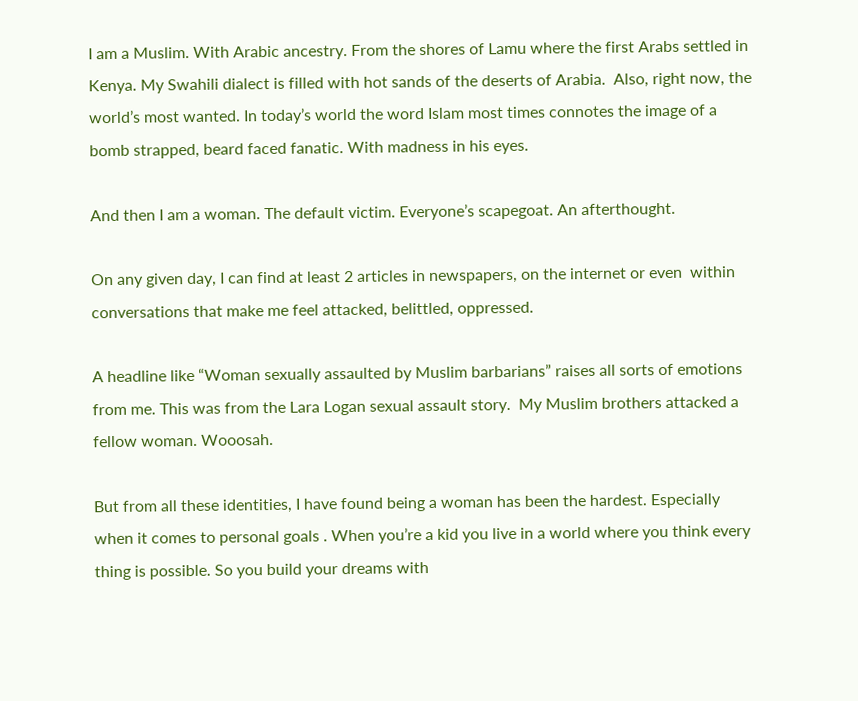I am a Muslim. With Arabic ancestry. From the shores of Lamu where the first Arabs settled in Kenya. My Swahili dialect is filled with hot sands of the deserts of Arabia.  Also, right now, the world’s most wanted. In today’s world the word Islam most times connotes the image of a bomb strapped, beard faced fanatic. With madness in his eyes.

And then I am a woman. The default victim. Everyone’s scapegoat. An afterthought.

On any given day, I can find at least 2 articles in newspapers, on the internet or even  within conversations that make me feel attacked, belittled, oppressed.

A headline like “Woman sexually assaulted by Muslim barbarians” raises all sorts of emotions from me. This was from the Lara Logan sexual assault story.  My Muslim brothers attacked a fellow woman. Wooosah.

But from all these identities, I have found being a woman has been the hardest. Especially when it comes to personal goals . When you’re a kid you live in a world where you think every thing is possible. So you build your dreams with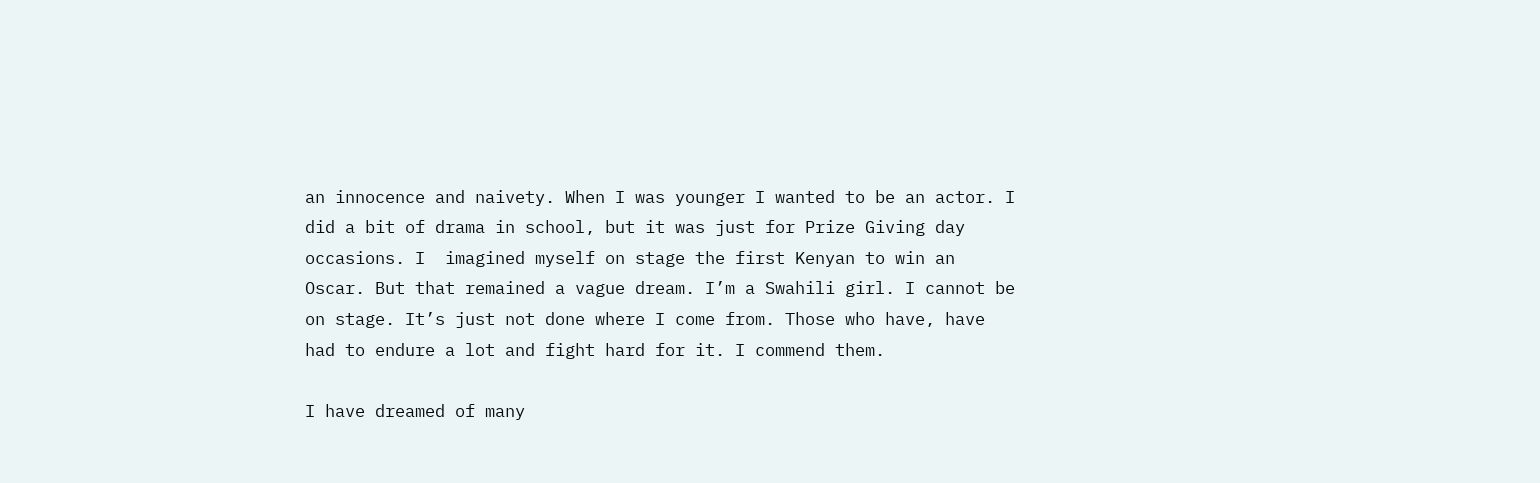an innocence and naivety. When I was younger I wanted to be an actor. I did a bit of drama in school, but it was just for Prize Giving day occasions. I  imagined myself on stage the first Kenyan to win an Oscar. But that remained a vague dream. I’m a Swahili girl. I cannot be on stage. It’s just not done where I come from. Those who have, have had to endure a lot and fight hard for it. I commend them.

I have dreamed of many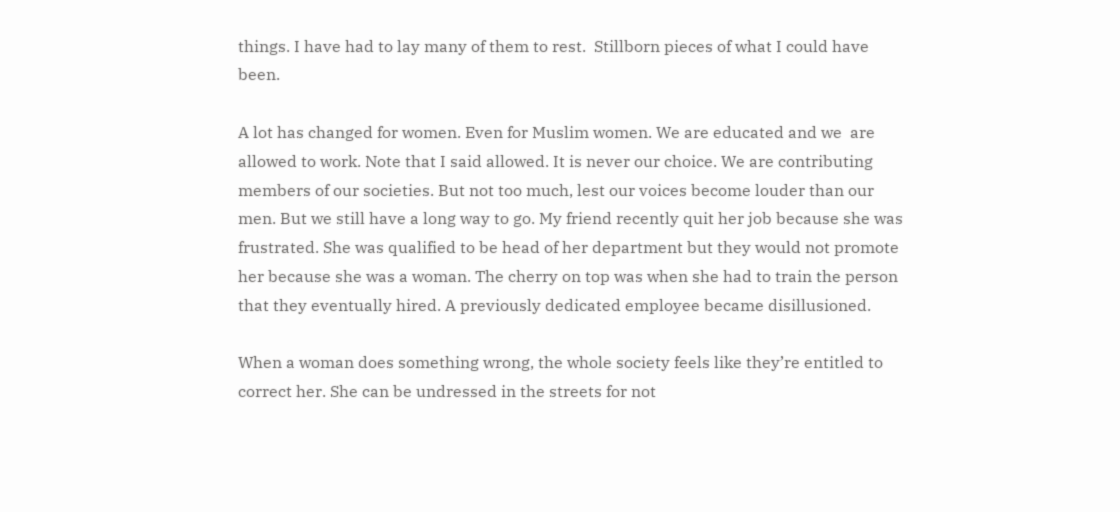things. I have had to lay many of them to rest.  Stillborn pieces of what I could have been.

A lot has changed for women. Even for Muslim women. We are educated and we  are allowed to work. Note that I said allowed. It is never our choice. We are contributing members of our societies. But not too much, lest our voices become louder than our men. But we still have a long way to go. My friend recently quit her job because she was frustrated. She was qualified to be head of her department but they would not promote her because she was a woman. The cherry on top was when she had to train the person that they eventually hired. A previously dedicated employee became disillusioned.

When a woman does something wrong, the whole society feels like they’re entitled to correct her. She can be undressed in the streets for not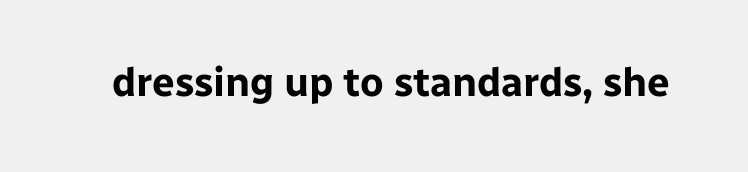dressing up to standards, she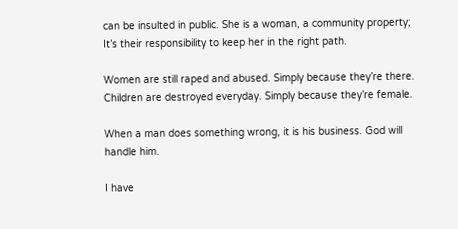can be insulted in public. She is a woman, a community property; It’s their responsibility to keep her in the right path.

Women are still raped and abused. Simply because they’re there. Children are destroyed everyday. Simply because they’re female.

When a man does something wrong, it is his business. God will handle him.

I have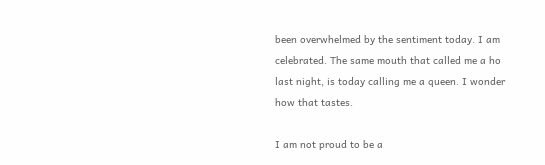been overwhelmed by the sentiment today. I am celebrated. The same mouth that called me a ho last night, is today calling me a queen. I wonder how that tastes.

I am not proud to be a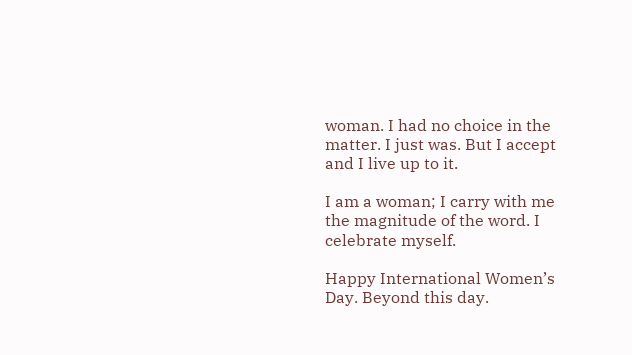woman. I had no choice in the matter. I just was. But I accept and I live up to it.

I am a woman; I carry with me the magnitude of the word. I celebrate myself.

Happy International Women’s Day. Beyond this day.